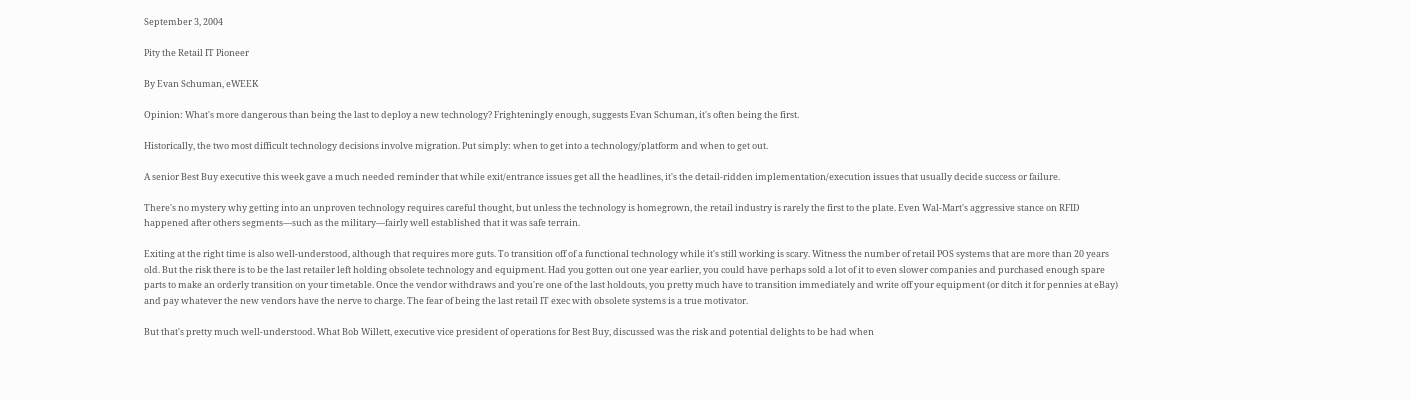September 3, 2004

Pity the Retail IT Pioneer

By Evan Schuman, eWEEK

Opinion: What's more dangerous than being the last to deploy a new technology? Frighteningly enough, suggests Evan Schuman, it's often being the first.

Historically, the two most difficult technology decisions involve migration. Put simply: when to get into a technology/platform and when to get out.

A senior Best Buy executive this week gave a much needed reminder that while exit/entrance issues get all the headlines, it's the detail-ridden implementation/execution issues that usually decide success or failure.

There's no mystery why getting into an unproven technology requires careful thought, but unless the technology is homegrown, the retail industry is rarely the first to the plate. Even Wal-Mart's aggressive stance on RFID happened after others segments—such as the military—fairly well established that it was safe terrain.

Exiting at the right time is also well-understood, although that requires more guts. To transition off of a functional technology while it's still working is scary. Witness the number of retail POS systems that are more than 20 years old. But the risk there is to be the last retailer left holding obsolete technology and equipment. Had you gotten out one year earlier, you could have perhaps sold a lot of it to even slower companies and purchased enough spare parts to make an orderly transition on your timetable. Once the vendor withdraws and you're one of the last holdouts, you pretty much have to transition immediately and write off your equipment (or ditch it for pennies at eBay) and pay whatever the new vendors have the nerve to charge. The fear of being the last retail IT exec with obsolete systems is a true motivator.

But that's pretty much well-understood. What Bob Willett, executive vice president of operations for Best Buy, discussed was the risk and potential delights to be had when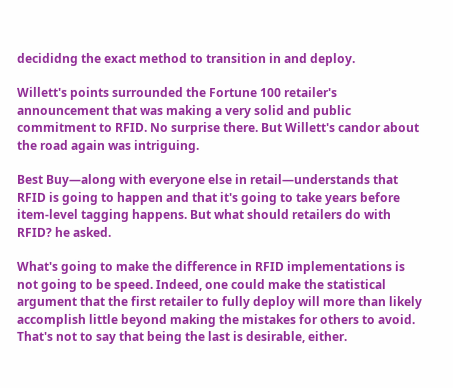decididng the exact method to transition in and deploy.

Willett's points surrounded the Fortune 100 retailer's announcement that was making a very solid and public commitment to RFID. No surprise there. But Willett's candor about the road again was intriguing.

Best Buy—along with everyone else in retail—understands that RFID is going to happen and that it's going to take years before item-level tagging happens. But what should retailers do with RFID? he asked.

What's going to make the difference in RFID implementations is not going to be speed. Indeed, one could make the statistical argument that the first retailer to fully deploy will more than likely accomplish little beyond making the mistakes for others to avoid. That's not to say that being the last is desirable, either.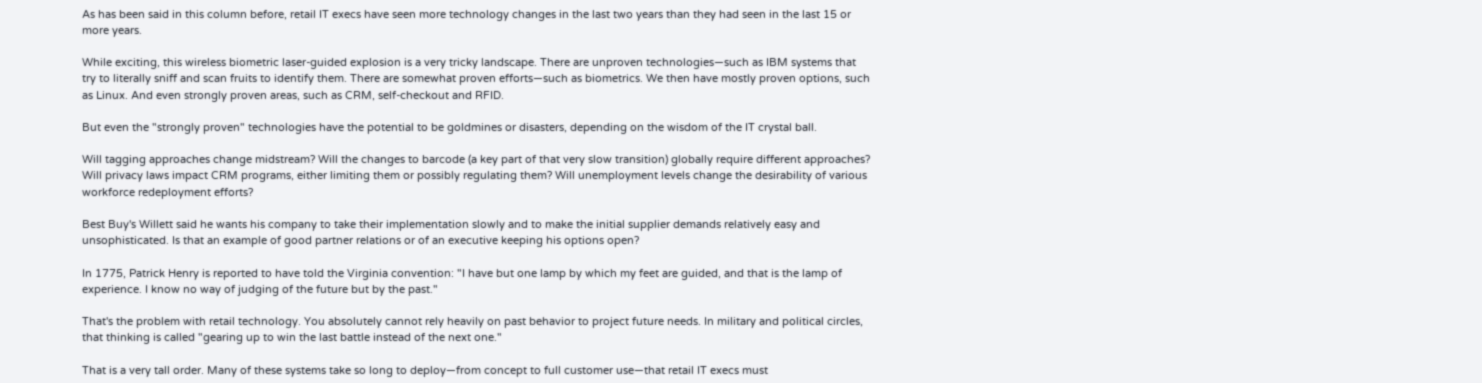As has been said in this column before, retail IT execs have seen more technology changes in the last two years than they had seen in the last 15 or more years.

While exciting, this wireless biometric laser-guided explosion is a very tricky landscape. There are unproven technologies—such as IBM systems that try to literally sniff and scan fruits to identify them. There are somewhat proven efforts—such as biometrics. We then have mostly proven options, such as Linux. And even strongly proven areas, such as CRM, self-checkout and RFID.

But even the "strongly proven" technologies have the potential to be goldmines or disasters, depending on the wisdom of the IT crystal ball.

Will tagging approaches change midstream? Will the changes to barcode (a key part of that very slow transition) globally require different approaches? Will privacy laws impact CRM programs, either limiting them or possibly regulating them? Will unemployment levels change the desirability of various workforce redeployment efforts?

Best Buy's Willett said he wants his company to take their implementation slowly and to make the initial supplier demands relatively easy and unsophisticated. Is that an example of good partner relations or of an executive keeping his options open?

In 1775, Patrick Henry is reported to have told the Virginia convention: "I have but one lamp by which my feet are guided, and that is the lamp of experience. I know no way of judging of the future but by the past."

That's the problem with retail technology. You absolutely cannot rely heavily on past behavior to project future needs. In military and political circles, that thinking is called "gearing up to win the last battle instead of the next one."

That is a very tall order. Many of these systems take so long to deploy—from concept to full customer use—that retail IT execs must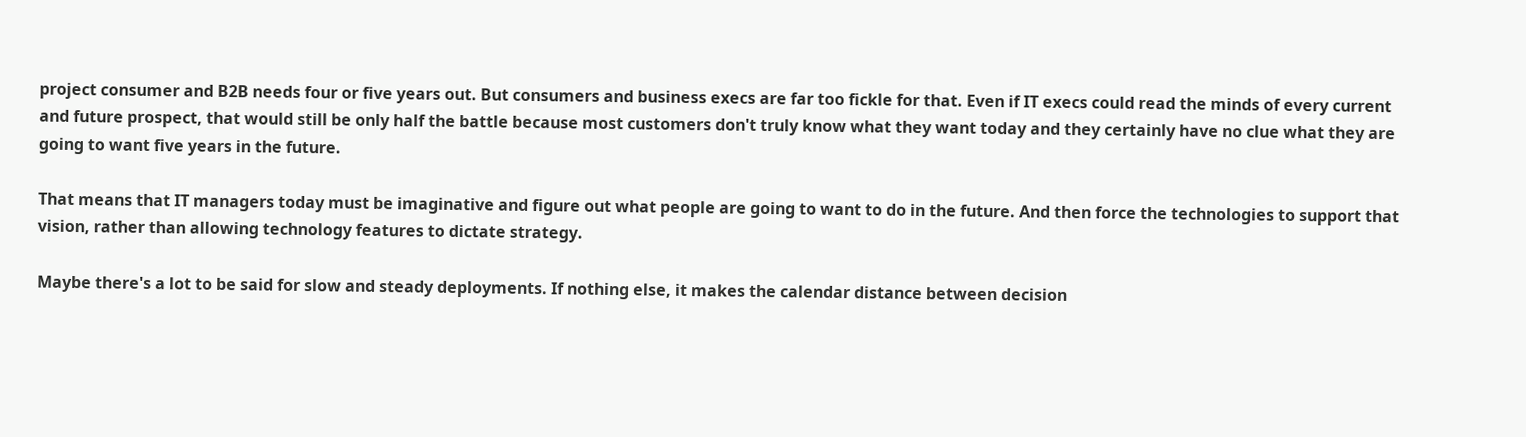project consumer and B2B needs four or five years out. But consumers and business execs are far too fickle for that. Even if IT execs could read the minds of every current and future prospect, that would still be only half the battle because most customers don't truly know what they want today and they certainly have no clue what they are going to want five years in the future.

That means that IT managers today must be imaginative and figure out what people are going to want to do in the future. And then force the technologies to support that vision, rather than allowing technology features to dictate strategy.

Maybe there's a lot to be said for slow and steady deployments. If nothing else, it makes the calendar distance between decision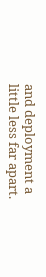and deployment a little less far apart.